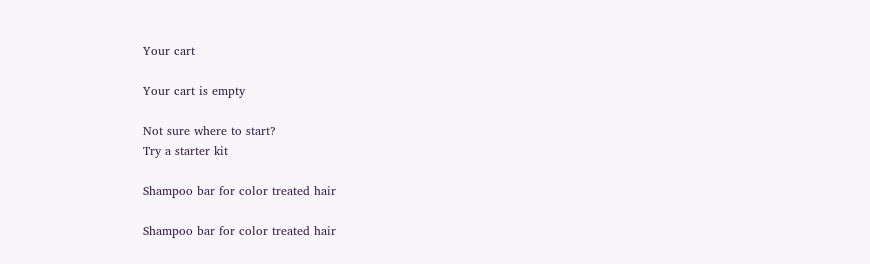Your cart

Your cart is empty

Not sure where to start?
Try a starter kit

Shampoo bar for color treated hair

Shampoo bar for color treated hair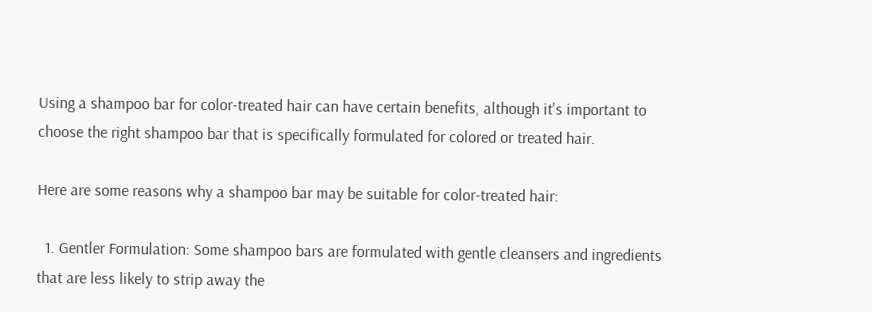Using a shampoo bar for color-treated hair can have certain benefits, although it's important to choose the right shampoo bar that is specifically formulated for colored or treated hair.

Here are some reasons why a shampoo bar may be suitable for color-treated hair:

  1. Gentler Formulation: Some shampoo bars are formulated with gentle cleansers and ingredients that are less likely to strip away the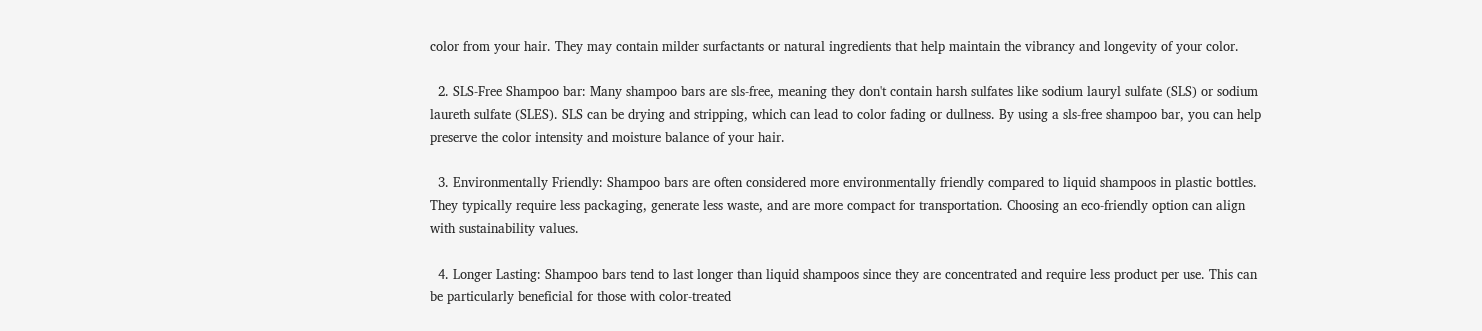color from your hair. They may contain milder surfactants or natural ingredients that help maintain the vibrancy and longevity of your color.

  2. SLS-Free Shampoo bar: Many shampoo bars are sls-free, meaning they don't contain harsh sulfates like sodium lauryl sulfate (SLS) or sodium laureth sulfate (SLES). SLS can be drying and stripping, which can lead to color fading or dullness. By using a sls-free shampoo bar, you can help preserve the color intensity and moisture balance of your hair.

  3. Environmentally Friendly: Shampoo bars are often considered more environmentally friendly compared to liquid shampoos in plastic bottles. They typically require less packaging, generate less waste, and are more compact for transportation. Choosing an eco-friendly option can align with sustainability values.

  4. Longer Lasting: Shampoo bars tend to last longer than liquid shampoos since they are concentrated and require less product per use. This can be particularly beneficial for those with color-treated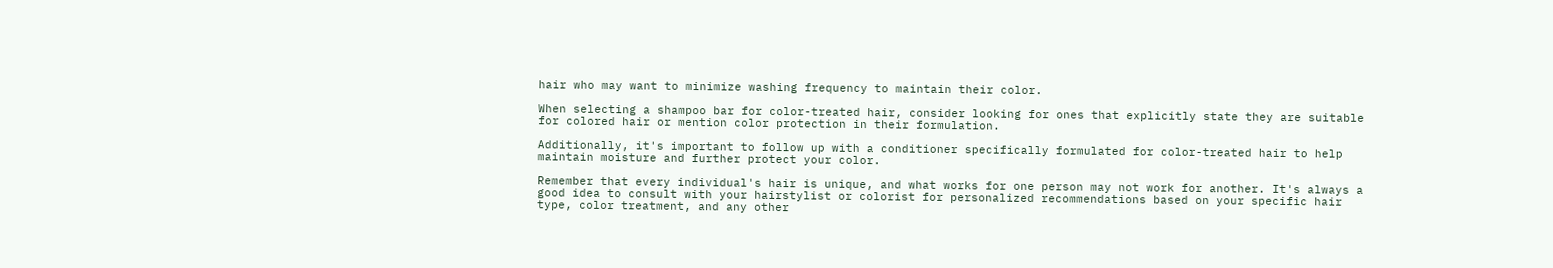hair who may want to minimize washing frequency to maintain their color.

When selecting a shampoo bar for color-treated hair, consider looking for ones that explicitly state they are suitable for colored hair or mention color protection in their formulation.

Additionally, it's important to follow up with a conditioner specifically formulated for color-treated hair to help maintain moisture and further protect your color.

Remember that every individual's hair is unique, and what works for one person may not work for another. It's always a good idea to consult with your hairstylist or colorist for personalized recommendations based on your specific hair type, color treatment, and any other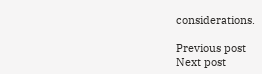considerations.

Previous post
Next post